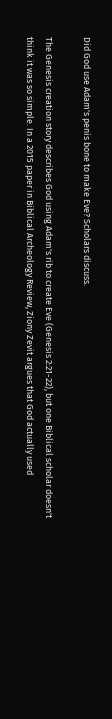Did God use Adam's penis bone to make Eve? Scholars discuss.

The Genesis creation story describes God using Adam's rib to create Eve (Genesis 2:21-22), but one Biblical scholar doesn't think it was so simple. In a 2015 paper in Biblical Archeology Review, Ziony Zevit argues that God actually used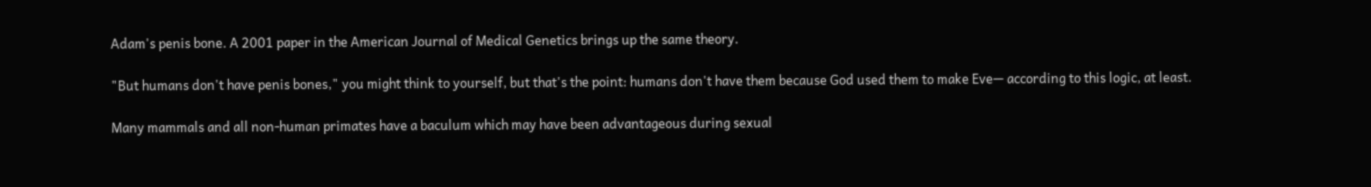Adam's penis bone. A 2001 paper in the American Journal of Medical Genetics brings up the same theory.

"But humans don't have penis bones," you might think to yourself, but that's the point: humans don't have them because God used them to make Eve— according to this logic, at least.

Many mammals and all non-human primates have a baculum which may have been advantageous during sexual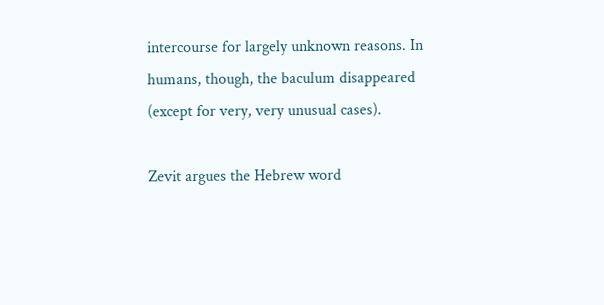intercourse for largely unknown reasons. In humans, though, the baculum disappeared (except for very, very unusual cases).

Zevit argues the Hebrew word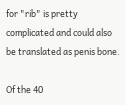for "rib" is pretty complicated and could also be translated as penis bone.

Of the 40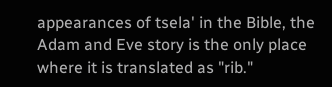appearances of tsela' in the Bible, the Adam and Eve story is the only place where it is translated as "rib."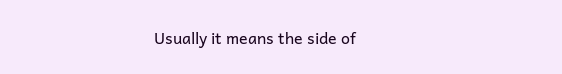Usually it means the side of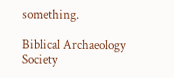something.

Biblical Archaeology Society